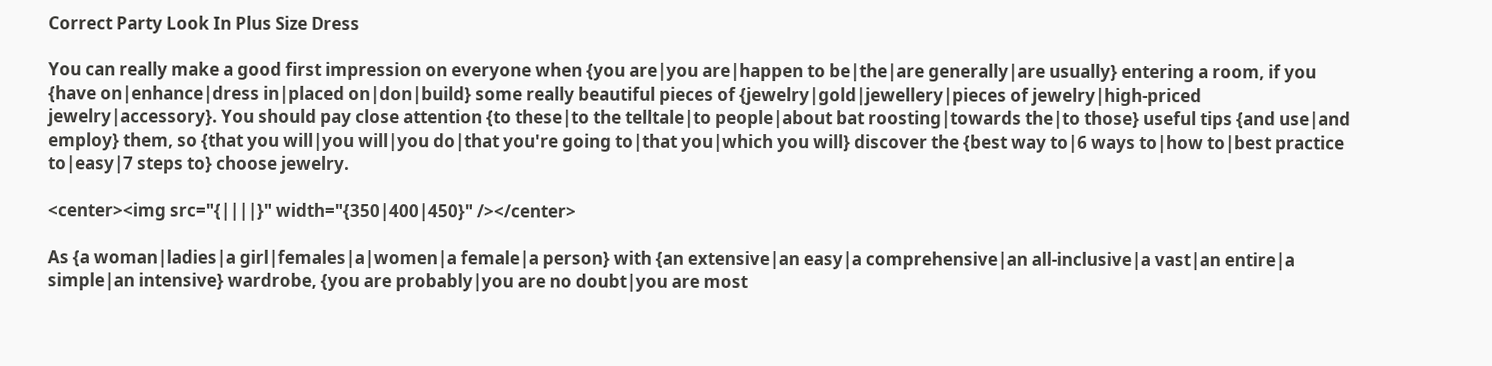Correct Party Look In Plus Size Dress

You can really make a good first impression on everyone when {you are|you are|happen to be|the|are generally|are usually} entering a room, if you {have on|enhance|dress in|placed on|don|build} some really beautiful pieces of {jewelry|gold|jewellery|pieces of jewelry|high-priced jewelry|accessory}. You should pay close attention {to these|to the telltale|to people|about bat roosting|towards the|to those} useful tips {and use|and employ} them, so {that you will|you will|you do|that you're going to|that you|which you will} discover the {best way to|6 ways to|how to|best practice to|easy|7 steps to} choose jewelry.

<center><img src="{||||}" width="{350|400|450}" /></center>

As {a woman|ladies|a girl|females|a|women|a female|a person} with {an extensive|an easy|a comprehensive|an all-inclusive|a vast|an entire|a simple|an intensive} wardrobe, {you are probably|you are no doubt|you are most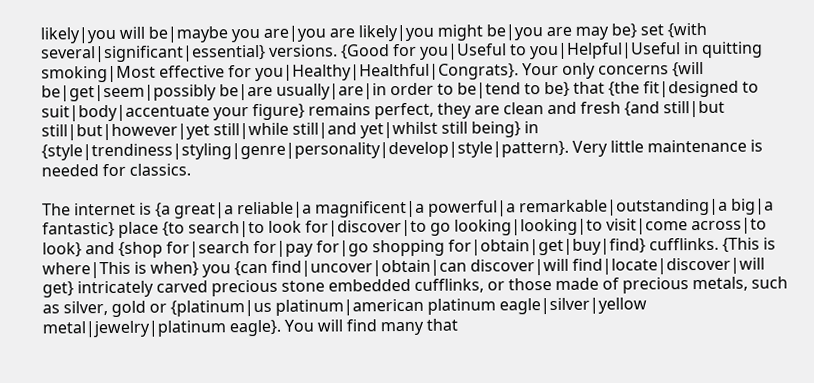likely|you will be|maybe you are|you are likely|you might be|you are may be} set {with several|significant|essential} versions. {Good for you|Useful to you|Helpful|Useful in quitting smoking|Most effective for you|Healthy|Healthful|Congrats}. Your only concerns {will be|get|seem|possibly be|are usually|are|in order to be|tend to be} that {the fit|designed to suit|body|accentuate your figure} remains perfect, they are clean and fresh {and still|but still|but|however|yet still|while still|and yet|whilst still being} in {style|trendiness|styling|genre|personality|develop|style|pattern}. Very little maintenance is needed for classics.

The internet is {a great|a reliable|a magnificent|a powerful|a remarkable|outstanding|a big|a fantastic} place {to search|to look for|discover|to go looking|looking|to visit|come across|to look} and {shop for|search for|pay for|go shopping for|obtain|get|buy|find} cufflinks. {This is where|This is when} you {can find|uncover|obtain|can discover|will find|locate|discover|will get} intricately carved precious stone embedded cufflinks, or those made of precious metals, such as silver, gold or {platinum|us platinum|american platinum eagle|silver|yellow metal|jewelry|platinum eagle}. You will find many that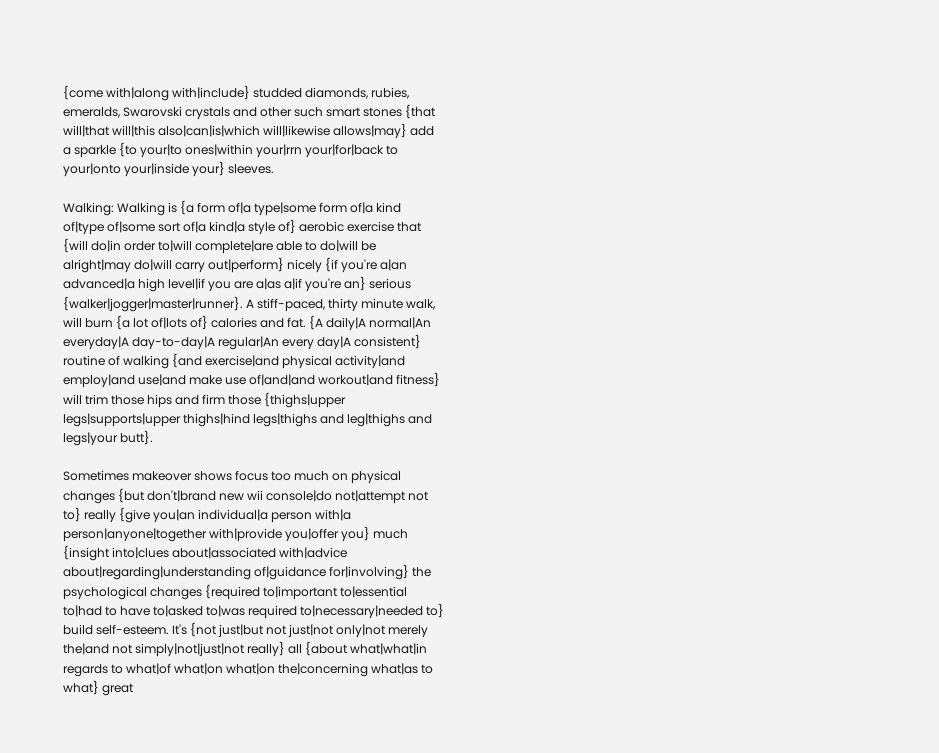{come with|along with|include} studded diamonds, rubies, emeralds, Swarovski crystals and other such smart stones {that will|that will|this also|can|is|which will|likewise allows|may} add a sparkle {to your|to ones|within your|rrn your|for|back to your|onto your|inside your} sleeves.

Walking: Walking is {a form of|a type|some form of|a kind of|type of|some sort of|a kind|a style of} aerobic exercise that {will do|in order to|will complete|are able to do|will be alright|may do|will carry out|perform} nicely {if you're a|an advanced|a high level|if you are a|as a|if you're an} serious {walker|jogger|master|runner}. A stiff-paced, thirty minute walk, will burn {a lot of|lots of} calories and fat. {A daily|A normal|An everyday|A day-to-day|A regular|An every day|A consistent} routine of walking {and exercise|and physical activity|and employ|and use|and make use of|and|and workout|and fitness} will trim those hips and firm those {thighs|upper legs|supports|upper thighs|hind legs|thighs and leg|thighs and legs|your butt}.

Sometimes makeover shows focus too much on physical changes {but don't|brand new wii console|do not|attempt not to} really {give you|an individual|a person with|a person|anyone|together with|provide you|offer you} much {insight into|clues about|associated with|advice about|regarding|understanding of|guidance for|involving} the psychological changes {required to|important to|essential to|had to have to|asked to|was required to|necessary|needed to} build self-esteem. It's {not just|but not just|not only|not merely the|and not simply|not|just|not really} all {about what|what|in regards to what|of what|on what|on the|concerning what|as to what} great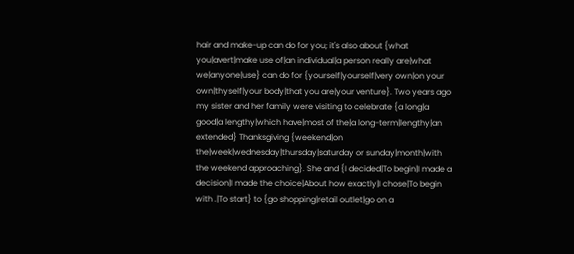hair and make-up can do for you; it's also about {what you|avert|make use of|an individual|a person really are|what we|anyone|use} can do for {yourself|yourself|very own|on your own|thyself|your body|that you are|your venture}. Two years ago my sister and her family were visiting to celebrate {a long|a good|a lengthy|which have|most of the|a long-term|lengthy|an extended} Thanksgiving {weekend|on the|week|wednesday|thursday|saturday or sunday|month|with the weekend approaching}. She and {I decided|To begin|I made a decision|I made the choice|About how exactly|I chose|To begin with .|To start} to {go shopping|retail outlet|go on a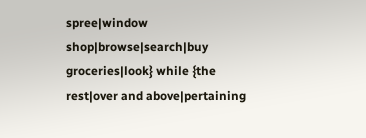spree|window shop|browse|search|buy groceries|look} while {the rest|over and above|pertaining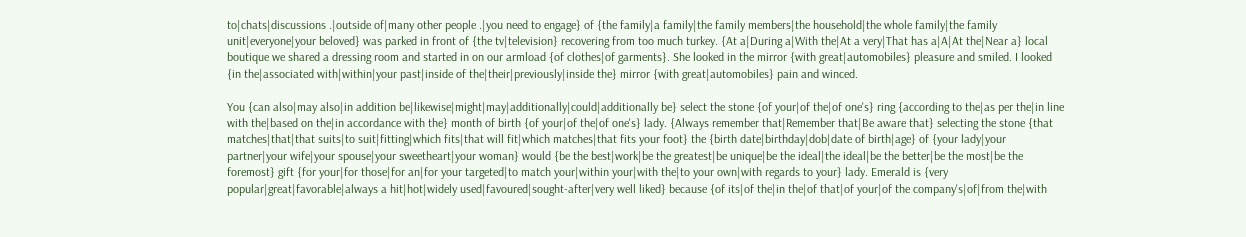to|chats|discussions .|outside of|many other people .|you need to engage} of {the family|a family|the family members|the household|the whole family|the family unit|everyone|your beloved} was parked in front of {the tv|television} recovering from too much turkey. {At a|During a|With the|At a very|That has a|A|At the|Near a} local boutique we shared a dressing room and started in on our armload {of clothes|of garments}. She looked in the mirror {with great|automobiles} pleasure and smiled. I looked {in the|associated with|within|your past|inside of the|their|previously|inside the} mirror {with great|automobiles} pain and winced.

You {can also|may also|in addition be|likewise|might|may|additionally|could|additionally be} select the stone {of your|of the|of one's} ring {according to the|as per the|in line with the|based on the|in accordance with the} month of birth {of your|of the|of one's} lady. {Always remember that|Remember that|Be aware that} selecting the stone {that matches|that|that suits|to suit|fitting|which fits|that will fit|which matches|that fits your foot} the {birth date|birthday|dob|date of birth|age} of {your lady|your partner|your wife|your spouse|your sweetheart|your woman} would {be the best|work|be the greatest|be unique|be the ideal|the ideal|be the better|be the most|be the foremost} gift {for your|for those|for an|for your targeted|to match your|within your|with the|to your own|with regards to your} lady. Emerald is {very popular|great|favorable|always a hit|hot|widely used|favoured|sought-after|very well liked} because {of its|of the|in the|of that|of your|of the company's|of|from the|with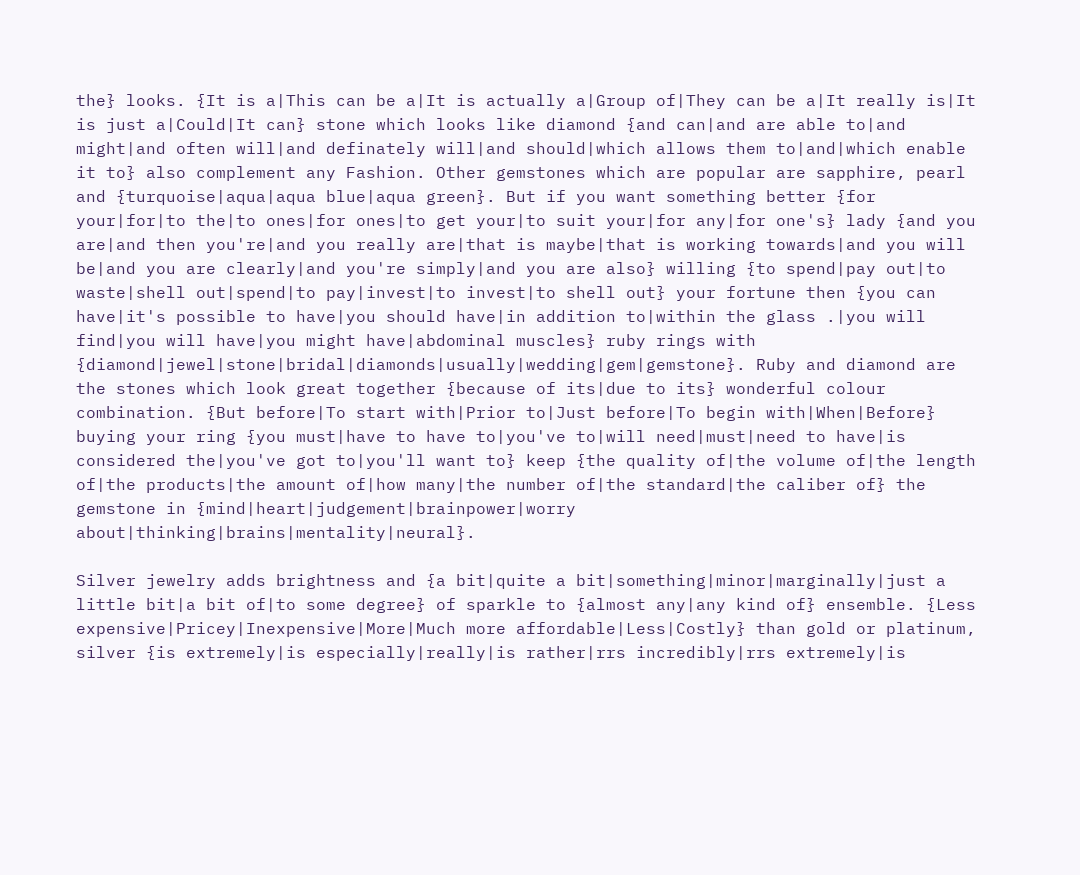the} looks. {It is a|This can be a|It is actually a|Group of|They can be a|It really is|It is just a|Could|It can} stone which looks like diamond {and can|and are able to|and might|and often will|and definately will|and should|which allows them to|and|which enable it to} also complement any Fashion. Other gemstones which are popular are sapphire, pearl and {turquoise|aqua|aqua blue|aqua green}. But if you want something better {for your|for|to the|to ones|for ones|to get your|to suit your|for any|for one's} lady {and you are|and then you're|and you really are|that is maybe|that is working towards|and you will be|and you are clearly|and you're simply|and you are also} willing {to spend|pay out|to waste|shell out|spend|to pay|invest|to invest|to shell out} your fortune then {you can have|it's possible to have|you should have|in addition to|within the glass .|you will find|you will have|you might have|abdominal muscles} ruby rings with {diamond|jewel|stone|bridal|diamonds|usually|wedding|gem|gemstone}. Ruby and diamond are the stones which look great together {because of its|due to its} wonderful colour combination. {But before|To start with|Prior to|Just before|To begin with|When|Before} buying your ring {you must|have to have to|you've to|will need|must|need to have|is considered the|you've got to|you'll want to} keep {the quality of|the volume of|the length of|the products|the amount of|how many|the number of|the standard|the caliber of} the gemstone in {mind|heart|judgement|brainpower|worry about|thinking|brains|mentality|neural}.

Silver jewelry adds brightness and {a bit|quite a bit|something|minor|marginally|just a little bit|a bit of|to some degree} of sparkle to {almost any|any kind of} ensemble. {Less expensive|Pricey|Inexpensive|More|Much more affordable|Less|Costly} than gold or platinum, silver {is extremely|is especially|really|is rather|rrs incredibly|rrs extremely|is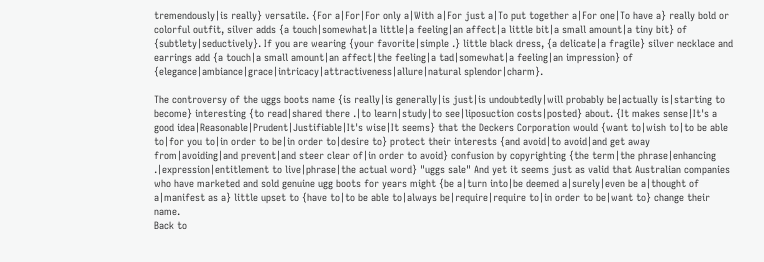tremendously|is really} versatile. {For a|For|For only a|With a|For just a|To put together a|For one|To have a} really bold or colorful outfit, silver adds {a touch|somewhat|a little|a feeling|an affect|a little bit|a small amount|a tiny bit} of {subtlety|seductively}. If you are wearing {your favorite|simple .} little black dress, {a delicate|a fragile} silver necklace and earrings add {a touch|a small amount|an affect|the feeling|a tad|somewhat|a feeling|an impression} of {elegance|ambiance|grace|intricacy|attractiveness|allure|natural splendor|charm}.

The controversy of the uggs boots name {is really|is generally|is just|is undoubtedly|will probably be|actually is|starting to become} interesting {to read|shared there .|to learn|study|to see|liposuction costs|posted} about. {It makes sense|It's a good idea|Reasonable|Prudent|Justifiable|It's wise|It seems} that the Deckers Corporation would {want to|wish to|to be able to|for you to|in order to be|in order to|desire to} protect their interests {and avoid|to avoid|and get away from|avoiding|and prevent|and steer clear of|in order to avoid} confusion by copyrighting {the term|the phrase|enhancing .|expression|entitlement to live|phrase|the actual word} "uggs sale" And yet it seems just as valid that Australian companies who have marketed and sold genuine ugg boots for years might {be a|turn into|be deemed a|surely|even be a|thought of a|manifest as a} little upset to {have to|to be able to|always be|require|require to|in order to be|want to} change their name.
Back to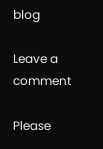blog

Leave a comment

Please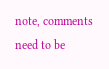note, comments need to be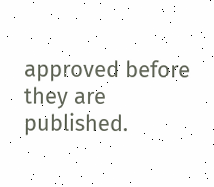approved before they are published.